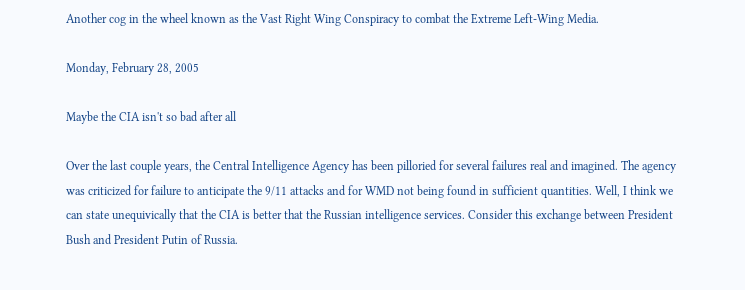Another cog in the wheel known as the Vast Right Wing Conspiracy to combat the Extreme Left-Wing Media.

Monday, February 28, 2005

Maybe the CIA isn't so bad after all

Over the last couple years, the Central Intelligence Agency has been pilloried for several failures real and imagined. The agency was criticized for failure to anticipate the 9/11 attacks and for WMD not being found in sufficient quantities. Well, I think we can state unequivically that the CIA is better that the Russian intelligence services. Consider this exchange between President Bush and President Putin of Russia.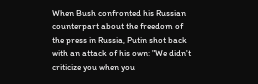When Bush confronted his Russian counterpart about the freedom of the press in Russia, Putin shot back with an attack of his own: "We didn't criticize you when you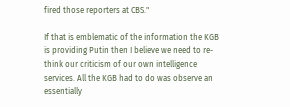fired those reporters at CBS."

If that is emblematic of the information the KGB is providing Putin then I believe we need to re-think our criticism of our own intelligence services. All the KGB had to do was observe an essentially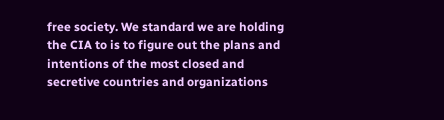free society. We standard we are holding the CIA to is to figure out the plans and intentions of the most closed and secretive countries and organizations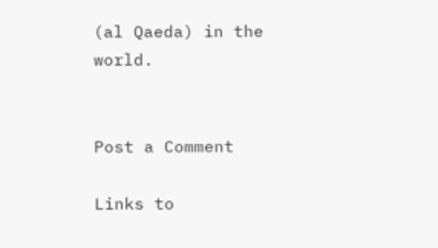(al Qaeda) in the world.


Post a Comment

Links to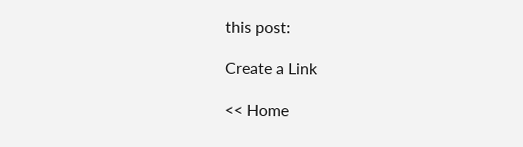this post:

Create a Link

<< Home